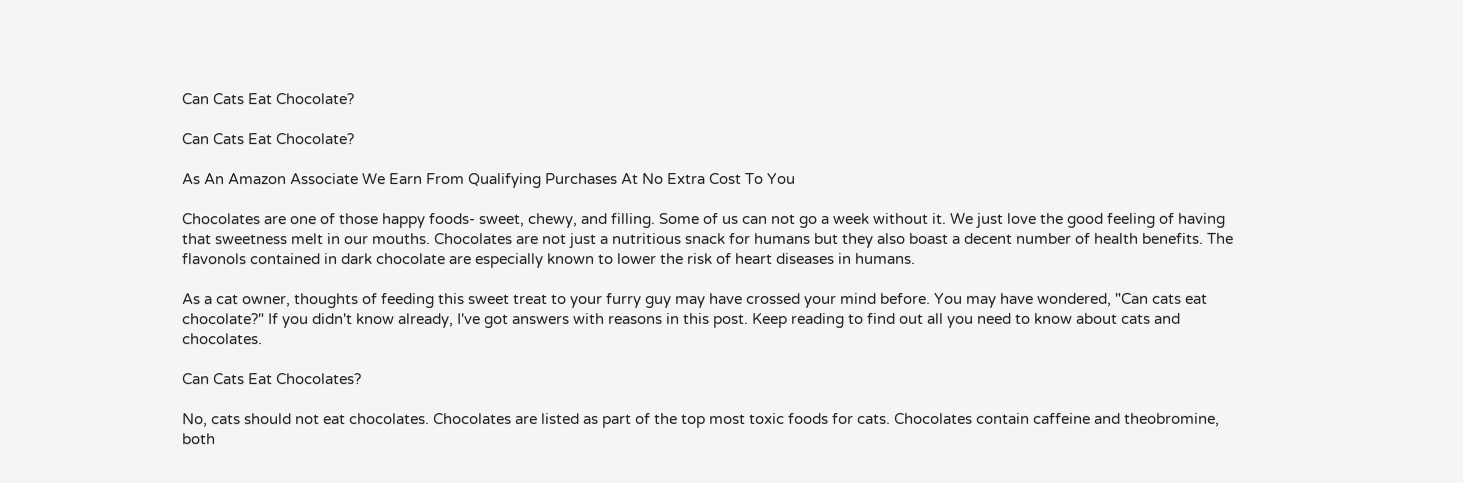Can Cats Eat Chocolate?

Can Cats Eat Chocolate?

As An Amazon Associate We Earn From Qualifying Purchases At No Extra Cost To You

Chocolates are one of those happy foods- sweet, chewy, and filling. Some of us can not go a week without it. We just love the good feeling of having that sweetness melt in our mouths. Chocolates are not just a nutritious snack for humans but they also boast a decent number of health benefits. The flavonols contained in dark chocolate are especially known to lower the risk of heart diseases in humans.

As a cat owner, thoughts of feeding this sweet treat to your furry guy may have crossed your mind before. You may have wondered, "Can cats eat chocolate?" If you didn't know already, I've got answers with reasons in this post. Keep reading to find out all you need to know about cats and chocolates.

Can Cats Eat Chocolates?

No, cats should not eat chocolates. Chocolates are listed as part of the top most toxic foods for cats. Chocolates contain caffeine and theobromine, both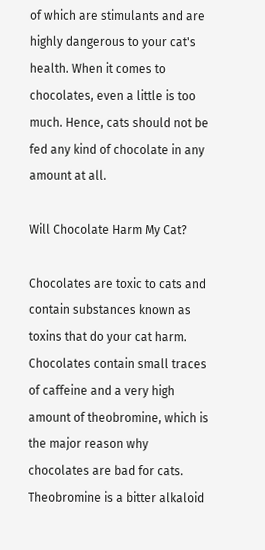of which are stimulants and are highly dangerous to your cat's health. When it comes to chocolates, even a little is too much. Hence, cats should not be fed any kind of chocolate in any amount at all.

Will Chocolate Harm My Cat?

Chocolates are toxic to cats and contain substances known as toxins that do your cat harm. Chocolates contain small traces of caffeine and a very high amount of theobromine, which is the major reason why chocolates are bad for cats. Theobromine is a bitter alkaloid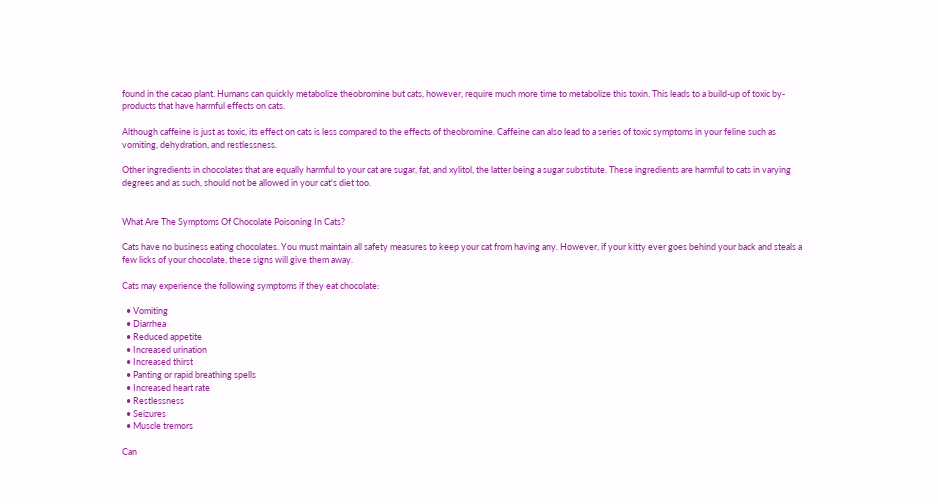found in the cacao plant. Humans can quickly metabolize theobromine but cats, however, require much more time to metabolize this toxin. This leads to a build-up of toxic by-products that have harmful effects on cats.

Although caffeine is just as toxic, its effect on cats is less compared to the effects of theobromine. Caffeine can also lead to a series of toxic symptoms in your feline such as vomiting, dehydration, and restlessness.

Other ingredients in chocolates that are equally harmful to your cat are sugar, fat, and xylitol, the latter being a sugar substitute. These ingredients are harmful to cats in varying degrees and as such, should not be allowed in your cat's diet too.


What Are The Symptoms Of Chocolate Poisoning In Cats?

Cats have no business eating chocolates. You must maintain all safety measures to keep your cat from having any. However, if your kitty ever goes behind your back and steals a few licks of your chocolate, these signs will give them away.

Cats may experience the following symptoms if they eat chocolate:

  • Vomiting
  • Diarrhea
  • Reduced appetite
  • Increased urination
  • Increased thirst
  • Panting or rapid breathing spells
  • Increased heart rate
  • Restlessness
  • Seizures
  • Muscle tremors

Can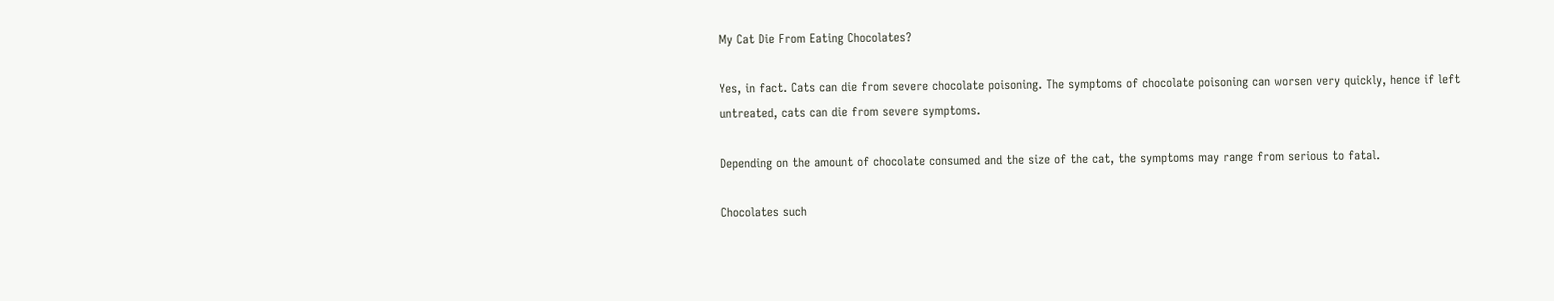My Cat Die From Eating Chocolates?

Yes, in fact. Cats can die from severe chocolate poisoning. The symptoms of chocolate poisoning can worsen very quickly, hence if left untreated, cats can die from severe symptoms.

Depending on the amount of chocolate consumed and the size of the cat, the symptoms may range from serious to fatal.

Chocolates such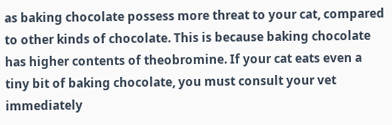as baking chocolate possess more threat to your cat, compared to other kinds of chocolate. This is because baking chocolate has higher contents of theobromine. If your cat eats even a tiny bit of baking chocolate, you must consult your vet immediately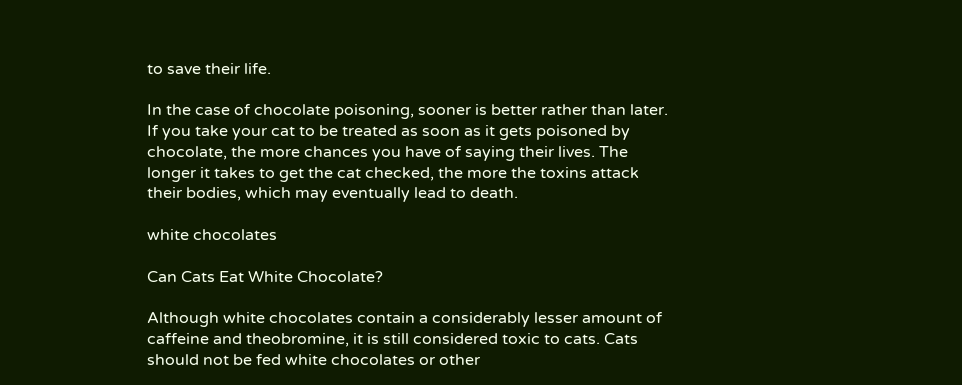to save their life.

In the case of chocolate poisoning, sooner is better rather than later. If you take your cat to be treated as soon as it gets poisoned by chocolate, the more chances you have of saying their lives. The longer it takes to get the cat checked, the more the toxins attack their bodies, which may eventually lead to death.

white chocolates

Can Cats Eat White Chocolate?

Although white chocolates contain a considerably lesser amount of caffeine and theobromine, it is still considered toxic to cats. Cats should not be fed white chocolates or other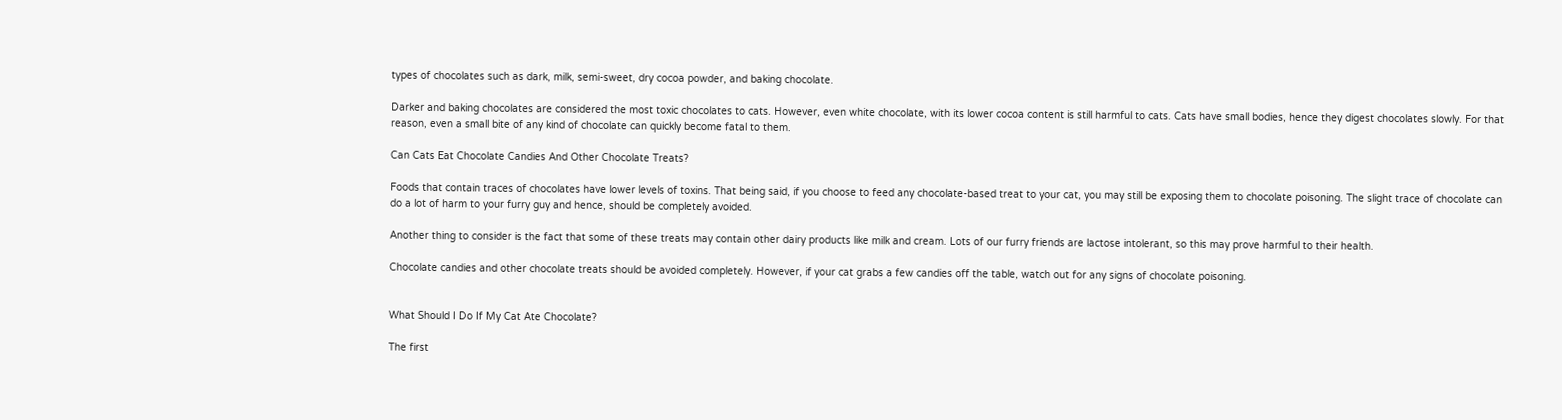types of chocolates such as dark, milk, semi-sweet, dry cocoa powder, and baking chocolate.

Darker and baking chocolates are considered the most toxic chocolates to cats. However, even white chocolate, with its lower cocoa content is still harmful to cats. Cats have small bodies, hence they digest chocolates slowly. For that reason, even a small bite of any kind of chocolate can quickly become fatal to them.

Can Cats Eat Chocolate Candies And Other Chocolate Treats?

Foods that contain traces of chocolates have lower levels of toxins. That being said, if you choose to feed any chocolate-based treat to your cat, you may still be exposing them to chocolate poisoning. The slight trace of chocolate can do a lot of harm to your furry guy and hence, should be completely avoided.

Another thing to consider is the fact that some of these treats may contain other dairy products like milk and cream. Lots of our furry friends are lactose intolerant, so this may prove harmful to their health.

Chocolate candies and other chocolate treats should be avoided completely. However, if your cat grabs a few candies off the table, watch out for any signs of chocolate poisoning.


What Should I Do If My Cat Ate Chocolate?

The first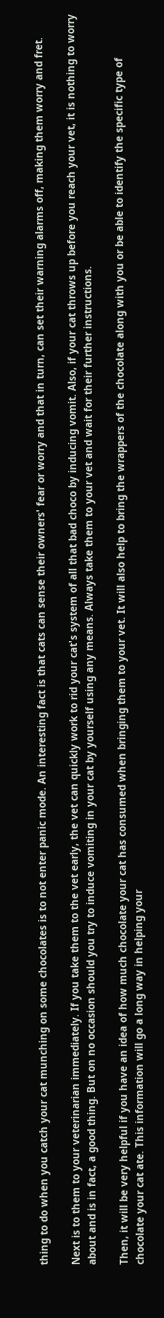thing to do when you catch your cat munching on some chocolates is to not enter panic mode. An interesting fact is that cats can sense their owners' fear or worry and that in turn, can set their warning alarms off, making them worry and fret.

Next is to them to your veterinarian immediately. If you take them to the vet early, the vet can quickly work to rid your cat's system of all that bad choco by inducing vomit. Also, if your cat throws up before you reach your vet, it is nothing to worry about and is in fact, a good thing. But on no occasion should you try to induce vomiting in your cat by yourself using any means. Always take them to your vet and wait for their further instructions.

Then, it will be very helpful if you have an idea of how much chocolate your cat has consumed when bringing them to your vet. It will also help to bring the wrappers of the chocolate along with you or be able to identify the specific type of chocolate your cat ate. This information will go a long way in helping your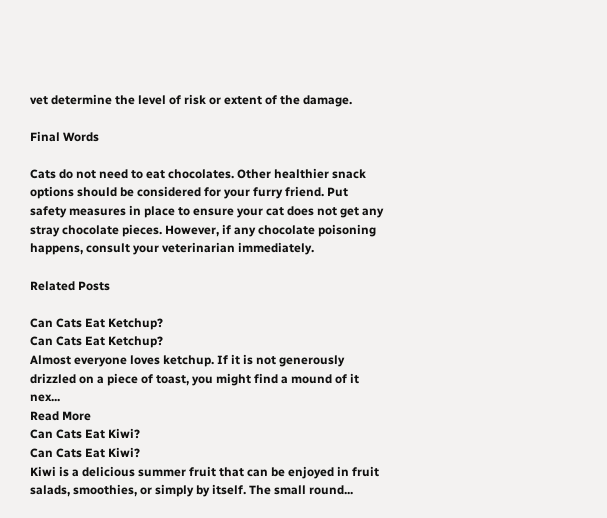vet determine the level of risk or extent of the damage.

Final Words

Cats do not need to eat chocolates. Other healthier snack options should be considered for your furry friend. Put safety measures in place to ensure your cat does not get any stray chocolate pieces. However, if any chocolate poisoning happens, consult your veterinarian immediately.

Related Posts

Can Cats Eat Ketchup?
Can Cats Eat Ketchup?
Almost everyone loves ketchup. If it is not generously drizzled on a piece of toast, you might find a mound of it nex...
Read More
Can Cats Eat Kiwi?
Can Cats Eat Kiwi?
Kiwi is a delicious summer fruit that can be enjoyed in fruit salads, smoothies, or simply by itself. The small round...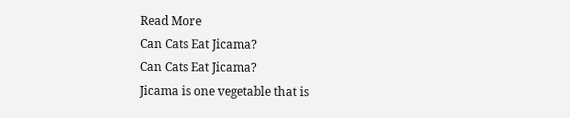Read More
Can Cats Eat Jicama?
Can Cats Eat Jicama?
Jicama is one vegetable that is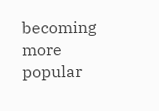becoming more popular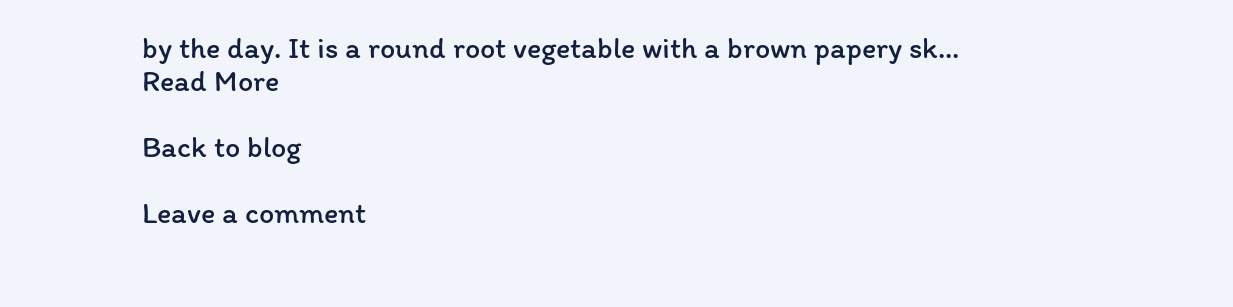by the day. It is a round root vegetable with a brown papery sk...
Read More

Back to blog

Leave a comment